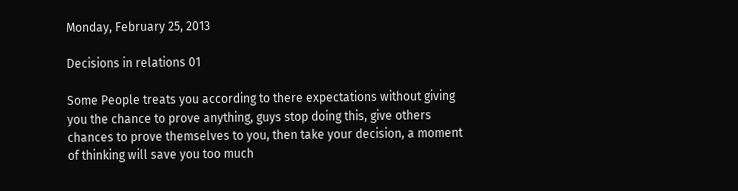Monday, February 25, 2013

Decisions in relations 01

Some People treats you according to there expectations without giving you the chance to prove anything, guys stop doing this, give others chances to prove themselves to you, then take your decision, a moment of thinking will save you too much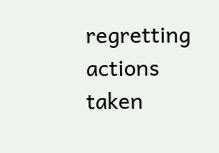regretting actions taken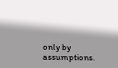only by assumptions.